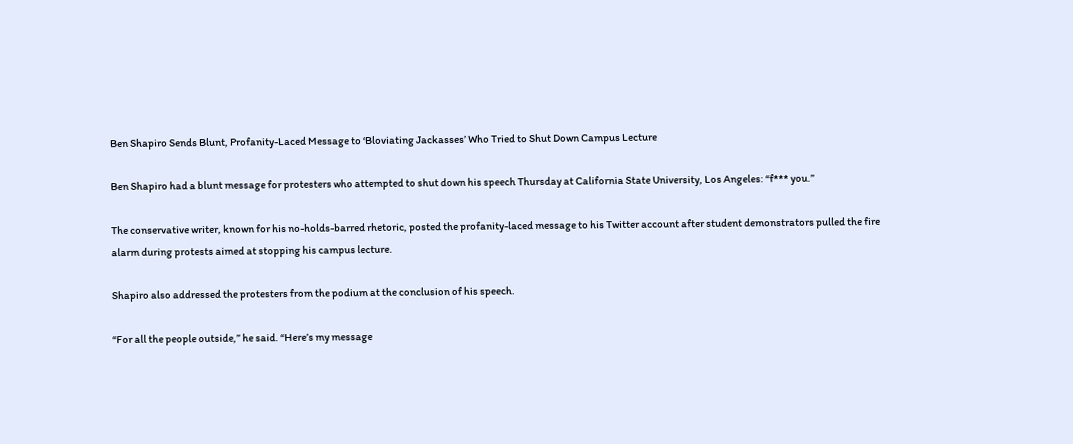Ben Shapiro Sends Blunt, Profanity-Laced Message to ‘Bloviating Jackasses’ Who Tried to Shut Down Campus Lecture

Ben Shapiro had a blunt message for protesters who attempted to shut down his speech Thursday at California State University, Los Angeles: “f*** you.”

The conservative writer, known for his no-holds-barred rhetoric, posted the profanity-laced message to his Twitter account after student demonstrators pulled the fire alarm during protests aimed at stopping his campus lecture.

Shapiro also addressed the protesters from the podium at the conclusion of his speech.

“For all the people outside,” he said. “Here’s my message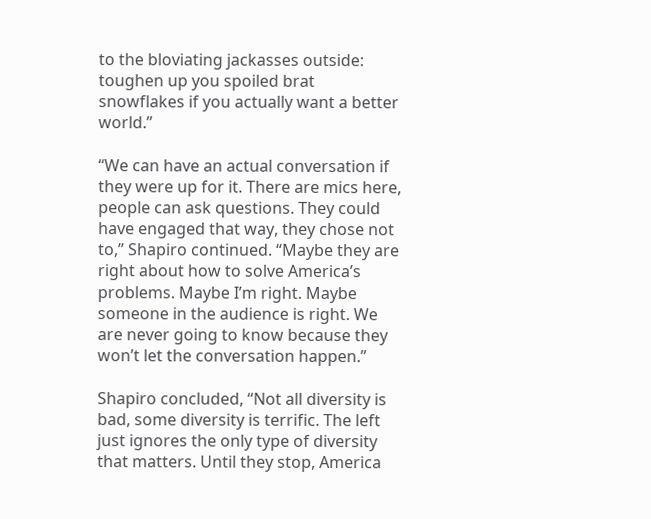to the bloviating jackasses outside: toughen up you spoiled brat snowflakes if you actually want a better world.”

“We can have an actual conversation if they were up for it. There are mics here, people can ask questions. They could have engaged that way, they chose not to,” Shapiro continued. “Maybe they are right about how to solve America’s problems. Maybe I’m right. Maybe someone in the audience is right. We are never going to know because they won’t let the conversation happen.”

Shapiro concluded, “Not all diversity is bad, some diversity is terrific. The left just ignores the only type of diversity that matters. Until they stop, America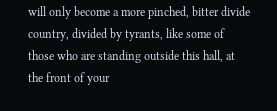will only become a more pinched, bitter divide country, divided by tyrants, like some of those who are standing outside this hall, at the front of your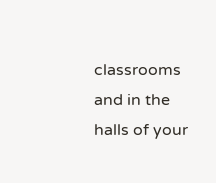classrooms and in the halls of your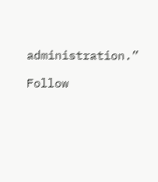administration.”

Follow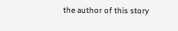the author of this story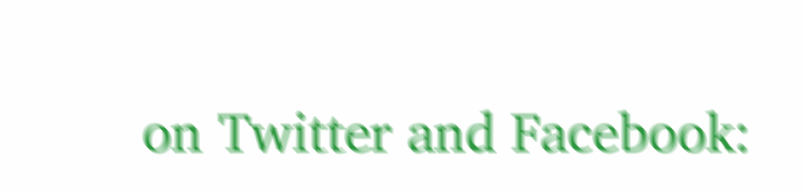on Twitter and Facebook: